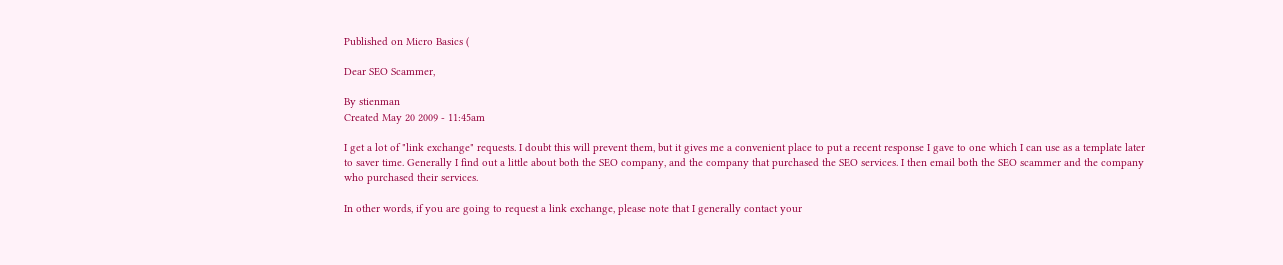Published on Micro Basics (

Dear SEO Scammer,

By stienman
Created May 20 2009 - 11:45am

I get a lot of "link exchange" requests. I doubt this will prevent them, but it gives me a convenient place to put a recent response I gave to one which I can use as a template later to saver time. Generally I find out a little about both the SEO company, and the company that purchased the SEO services. I then email both the SEO scammer and the company who purchased their services.

In other words, if you are going to request a link exchange, please note that I generally contact your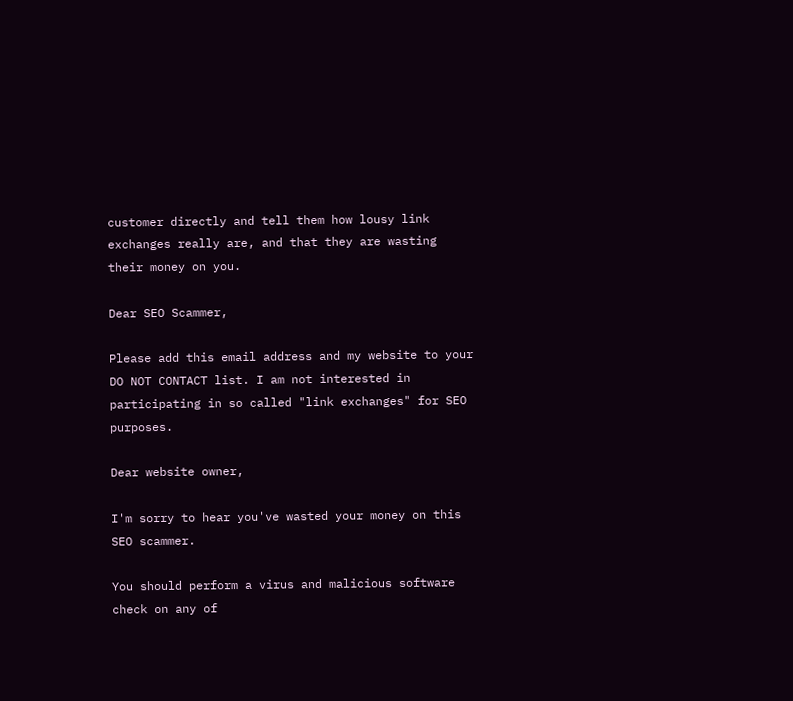customer directly and tell them how lousy link exchanges really are, and that they are wasting their money on you.

Dear SEO Scammer,

Please add this email address and my website to your DO NOT CONTACT list. I am not interested in participating in so called "link exchanges" for SEO purposes.

Dear website owner,

I'm sorry to hear you've wasted your money on this SEO scammer.

You should perform a virus and malicious software check on any of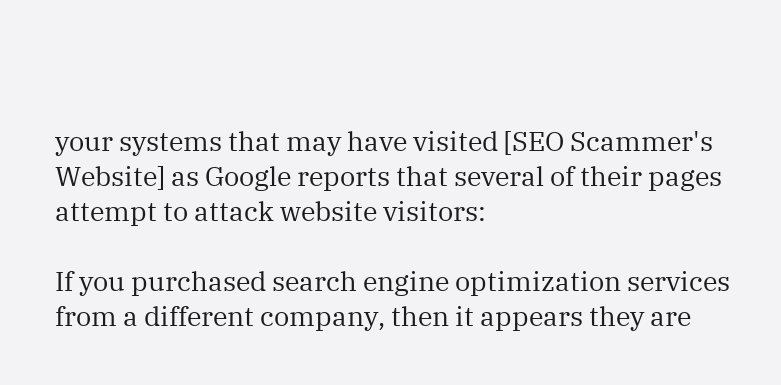your systems that may have visited [SEO Scammer's Website] as Google reports that several of their pages attempt to attack website visitors:

If you purchased search engine optimization services from a different company, then it appears they are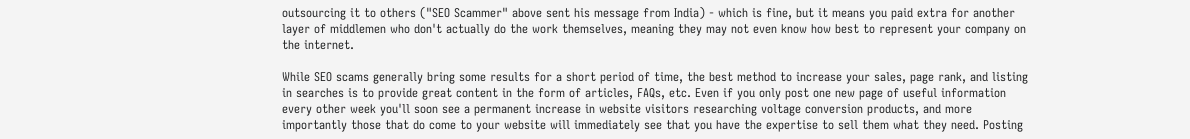outsourcing it to others ("SEO Scammer" above sent his message from India) - which is fine, but it means you paid extra for another layer of middlemen who don't actually do the work themselves, meaning they may not even know how best to represent your company on the internet.

While SEO scams generally bring some results for a short period of time, the best method to increase your sales, page rank, and listing in searches is to provide great content in the form of articles, FAQs, etc. Even if you only post one new page of useful information every other week you'll soon see a permanent increase in website visitors researching voltage conversion products, and more importantly those that do come to your website will immediately see that you have the expertise to sell them what they need. Posting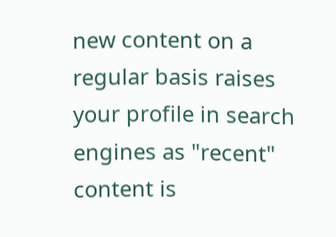new content on a regular basis raises your profile in search engines as "recent" content is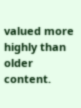valued more highly than older content.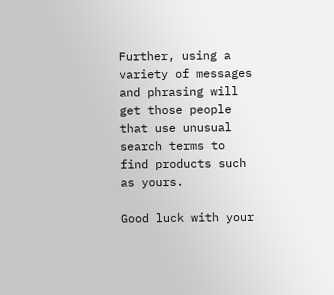Further, using a variety of messages and phrasing will get those people that use unusual search terms to find products such as yours.

Good luck with your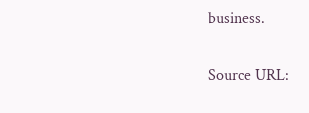business.


Source URL: